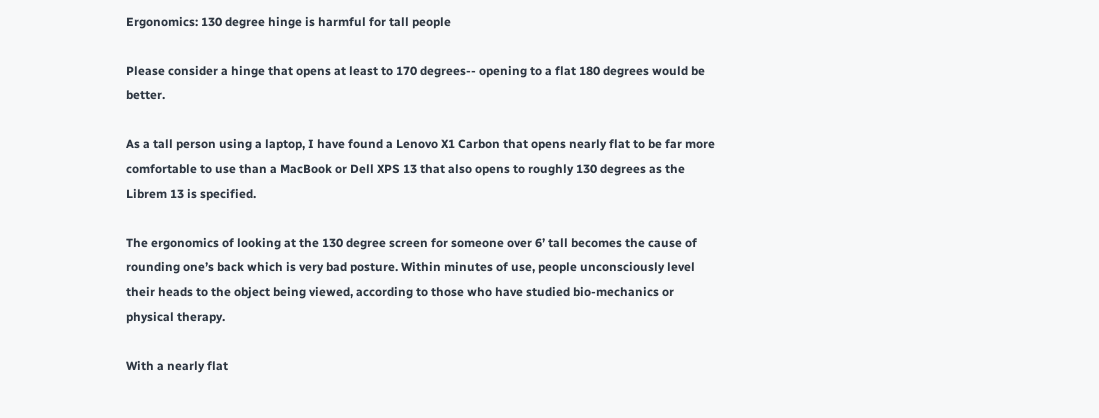Ergonomics: 130 degree hinge is harmful for tall people

Please consider a hinge that opens at least to 170 degrees-- opening to a flat 180 degrees would be better.

As a tall person using a laptop, I have found a Lenovo X1 Carbon that opens nearly flat to be far more comfortable to use than a MacBook or Dell XPS 13 that also opens to roughly 130 degrees as the Librem 13 is specified.

The ergonomics of looking at the 130 degree screen for someone over 6’ tall becomes the cause of rounding one’s back which is very bad posture. Within minutes of use, people unconsciously level their heads to the object being viewed, according to those who have studied bio-mechanics or physical therapy.

With a nearly flat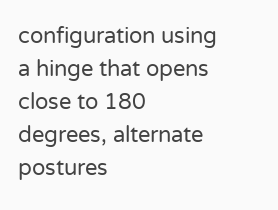configuration using a hinge that opens close to 180 degrees, alternate postures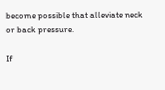become possible that alleviate neck or back pressure.

If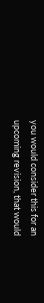you would consider this for an upcoming revision, that would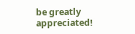be greatly appreciated!